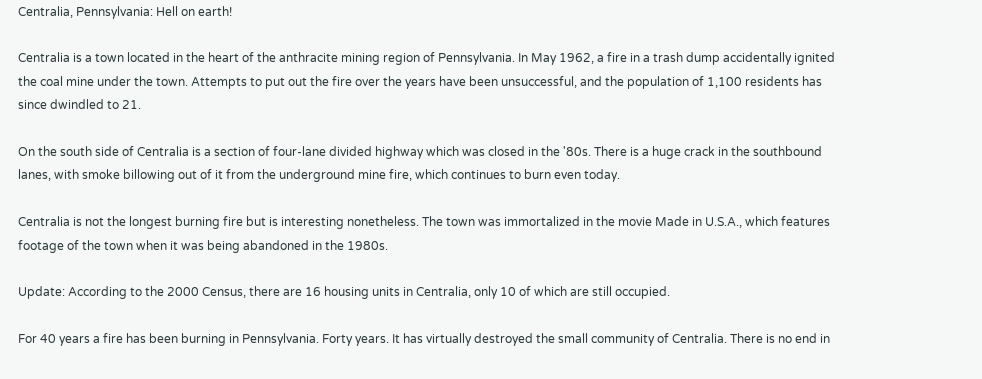Centralia, Pennsylvania: Hell on earth!

Centralia is a town located in the heart of the anthracite mining region of Pennsylvania. In May 1962, a fire in a trash dump accidentally ignited the coal mine under the town. Attempts to put out the fire over the years have been unsuccessful, and the population of 1,100 residents has since dwindled to 21.

On the south side of Centralia is a section of four-lane divided highway which was closed in the '80s. There is a huge crack in the southbound lanes, with smoke billowing out of it from the underground mine fire, which continues to burn even today.

Centralia is not the longest burning fire but is interesting nonetheless. The town was immortalized in the movie Made in U.S.A., which features footage of the town when it was being abandoned in the 1980s.

Update: According to the 2000 Census, there are 16 housing units in Centralia, only 10 of which are still occupied.

For 40 years a fire has been burning in Pennsylvania. Forty years. It has virtually destroyed the small community of Centralia. There is no end in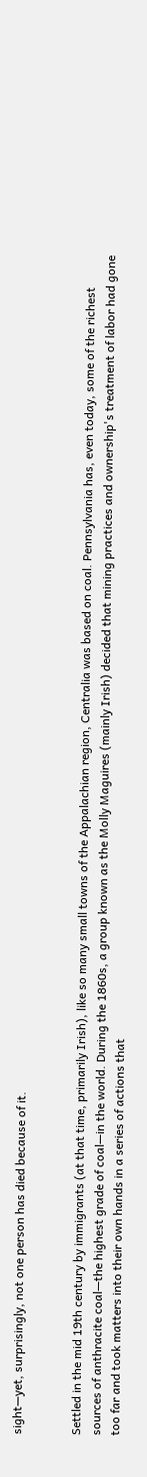sight—yet, surprisingly, not one person has died because of it.


Settled in the mid 19th century by immigrants (at that time, primarily Irish), like so many small towns of the Appalachian region, Centralia was based on coal. Pennsylvania has, even today, some of the richest sources of anthracite coal—the highest grade of coal—in the world. During the 1860s, a group known as the Molly Maguires (mainly Irish) decided that mining practices and ownership's treatment of labor had gone too far and took matters into their own hands in a series of actions that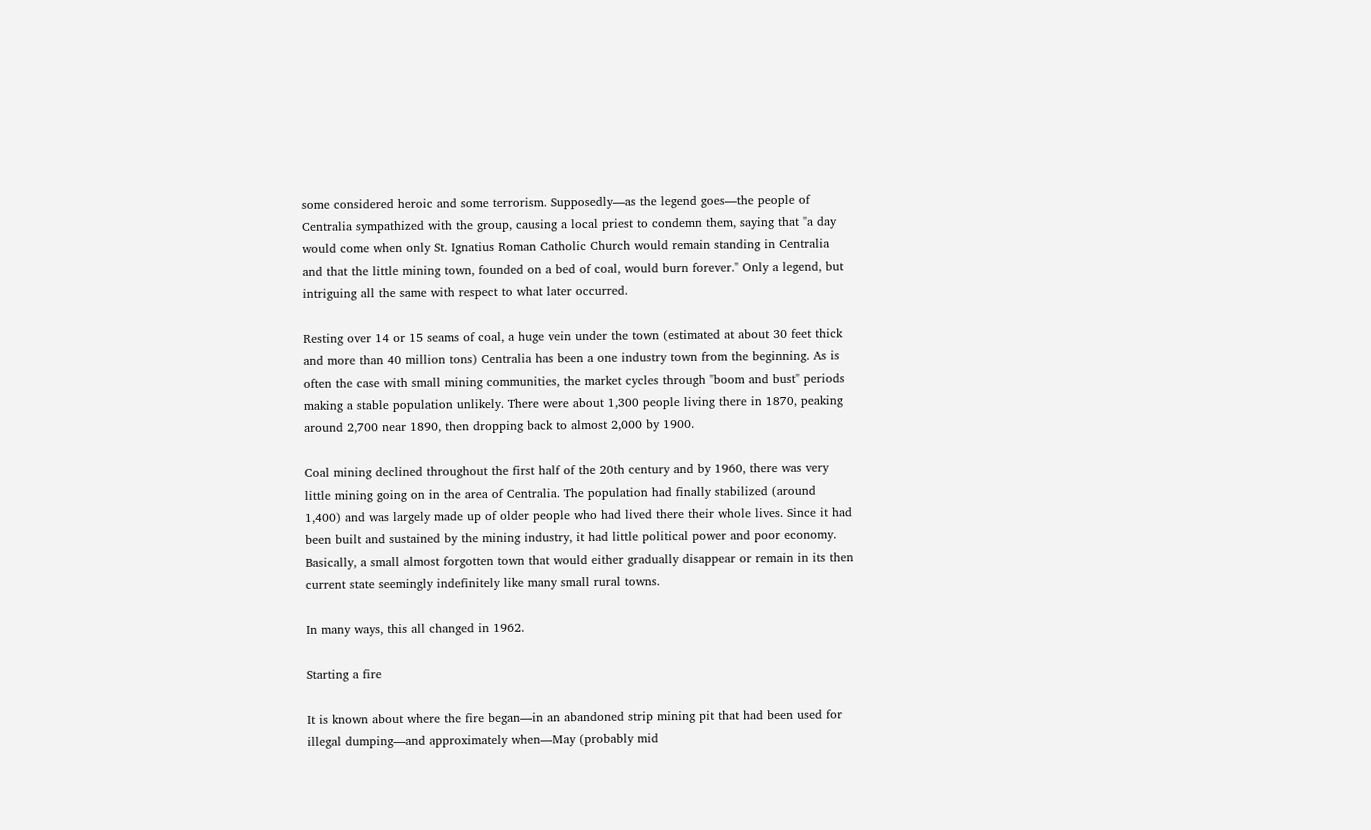some considered heroic and some terrorism. Supposedly—as the legend goes—the people of Centralia sympathized with the group, causing a local priest to condemn them, saying that "a day would come when only St. Ignatius Roman Catholic Church would remain standing in Centralia and that the little mining town, founded on a bed of coal, would burn forever." Only a legend, but intriguing all the same with respect to what later occurred.

Resting over 14 or 15 seams of coal, a huge vein under the town (estimated at about 30 feet thick and more than 40 million tons) Centralia has been a one industry town from the beginning. As is often the case with small mining communities, the market cycles through "boom and bust" periods making a stable population unlikely. There were about 1,300 people living there in 1870, peaking around 2,700 near 1890, then dropping back to almost 2,000 by 1900.

Coal mining declined throughout the first half of the 20th century and by 1960, there was very little mining going on in the area of Centralia. The population had finally stabilized (around 1,400) and was largely made up of older people who had lived there their whole lives. Since it had been built and sustained by the mining industry, it had little political power and poor economy. Basically, a small almost forgotten town that would either gradually disappear or remain in its then current state seemingly indefinitely like many small rural towns.

In many ways, this all changed in 1962.

Starting a fire

It is known about where the fire began—in an abandoned strip mining pit that had been used for illegal dumping—and approximately when—May (probably mid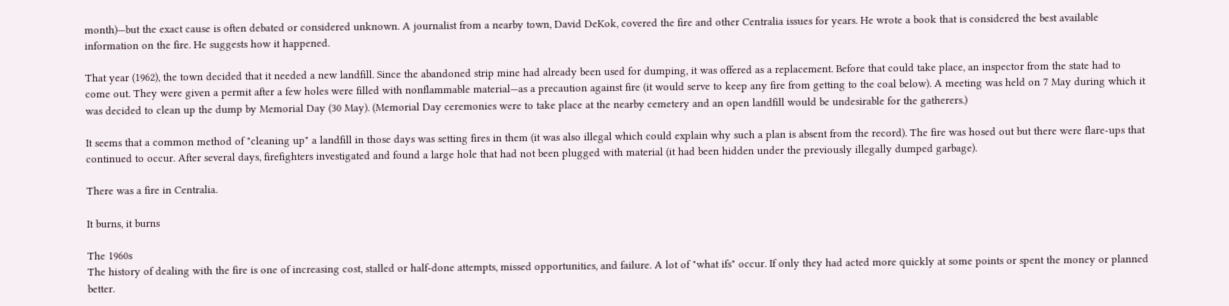month)—but the exact cause is often debated or considered unknown. A journalist from a nearby town, David DeKok, covered the fire and other Centralia issues for years. He wrote a book that is considered the best available information on the fire. He suggests how it happened.

That year (1962), the town decided that it needed a new landfill. Since the abandoned strip mine had already been used for dumping, it was offered as a replacement. Before that could take place, an inspector from the state had to come out. They were given a permit after a few holes were filled with nonflammable material—as a precaution against fire (it would serve to keep any fire from getting to the coal below). A meeting was held on 7 May during which it was decided to clean up the dump by Memorial Day (30 May). (Memorial Day ceremonies were to take place at the nearby cemetery and an open landfill would be undesirable for the gatherers.)

It seems that a common method of "cleaning up" a landfill in those days was setting fires in them (it was also illegal which could explain why such a plan is absent from the record). The fire was hosed out but there were flare-ups that continued to occur. After several days, firefighters investigated and found a large hole that had not been plugged with material (it had been hidden under the previously illegally dumped garbage).

There was a fire in Centralia.

It burns, it burns

The 1960s
The history of dealing with the fire is one of increasing cost, stalled or half-done attempts, missed opportunities, and failure. A lot of "what ifs" occur. If only they had acted more quickly at some points or spent the money or planned better.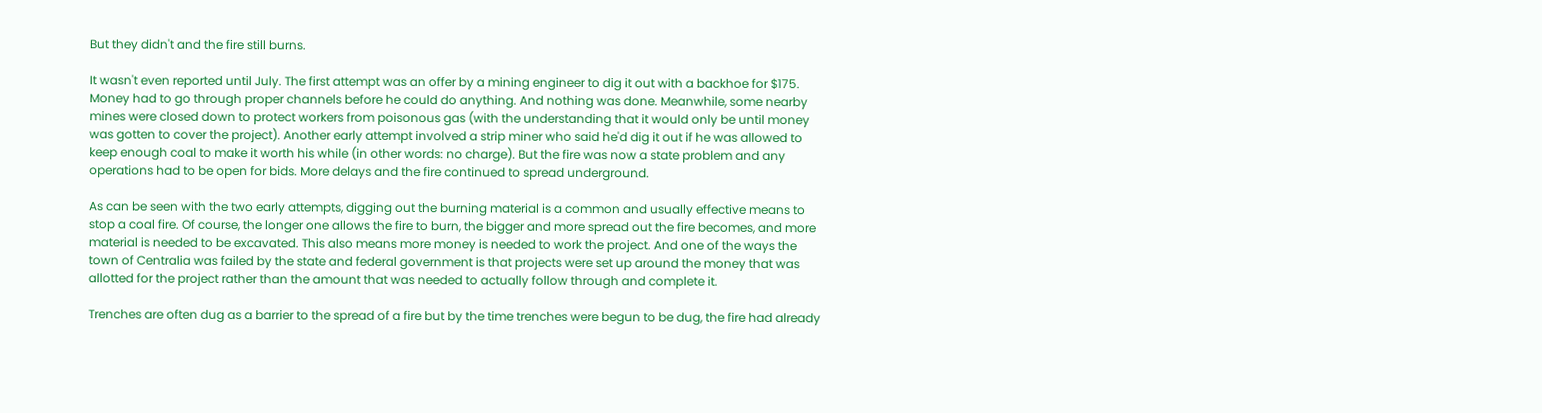But they didn't and the fire still burns.

It wasn't even reported until July. The first attempt was an offer by a mining engineer to dig it out with a backhoe for $175. Money had to go through proper channels before he could do anything. And nothing was done. Meanwhile, some nearby mines were closed down to protect workers from poisonous gas (with the understanding that it would only be until money was gotten to cover the project). Another early attempt involved a strip miner who said he'd dig it out if he was allowed to keep enough coal to make it worth his while (in other words: no charge). But the fire was now a state problem and any operations had to be open for bids. More delays and the fire continued to spread underground.

As can be seen with the two early attempts, digging out the burning material is a common and usually effective means to stop a coal fire. Of course, the longer one allows the fire to burn, the bigger and more spread out the fire becomes, and more material is needed to be excavated. This also means more money is needed to work the project. And one of the ways the town of Centralia was failed by the state and federal government is that projects were set up around the money that was allotted for the project rather than the amount that was needed to actually follow through and complete it.

Trenches are often dug as a barrier to the spread of a fire but by the time trenches were begun to be dug, the fire had already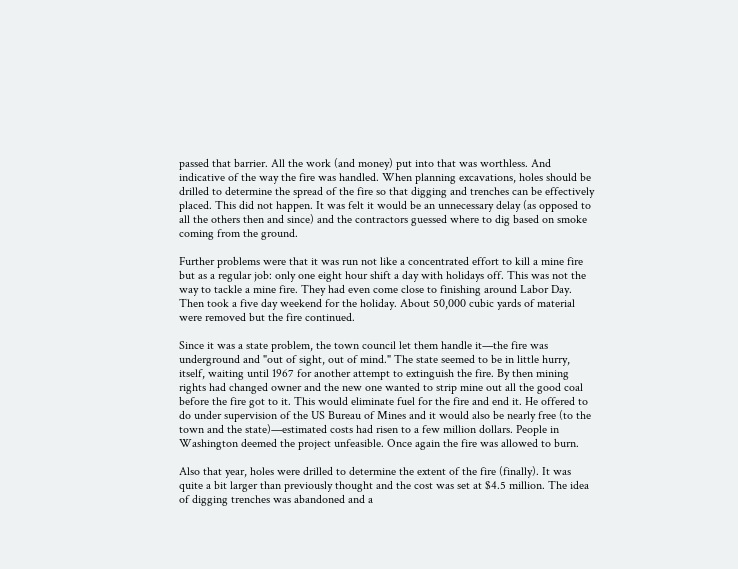passed that barrier. All the work (and money) put into that was worthless. And indicative of the way the fire was handled. When planning excavations, holes should be drilled to determine the spread of the fire so that digging and trenches can be effectively placed. This did not happen. It was felt it would be an unnecessary delay (as opposed to all the others then and since) and the contractors guessed where to dig based on smoke coming from the ground.

Further problems were that it was run not like a concentrated effort to kill a mine fire but as a regular job: only one eight hour shift a day with holidays off. This was not the way to tackle a mine fire. They had even come close to finishing around Labor Day. Then took a five day weekend for the holiday. About 50,000 cubic yards of material were removed but the fire continued.

Since it was a state problem, the town council let them handle it—the fire was underground and "out of sight, out of mind." The state seemed to be in little hurry, itself, waiting until 1967 for another attempt to extinguish the fire. By then mining rights had changed owner and the new one wanted to strip mine out all the good coal before the fire got to it. This would eliminate fuel for the fire and end it. He offered to do under supervision of the US Bureau of Mines and it would also be nearly free (to the town and the state)—estimated costs had risen to a few million dollars. People in Washington deemed the project unfeasible. Once again the fire was allowed to burn.

Also that year, holes were drilled to determine the extent of the fire (finally). It was quite a bit larger than previously thought and the cost was set at $4.5 million. The idea of digging trenches was abandoned and a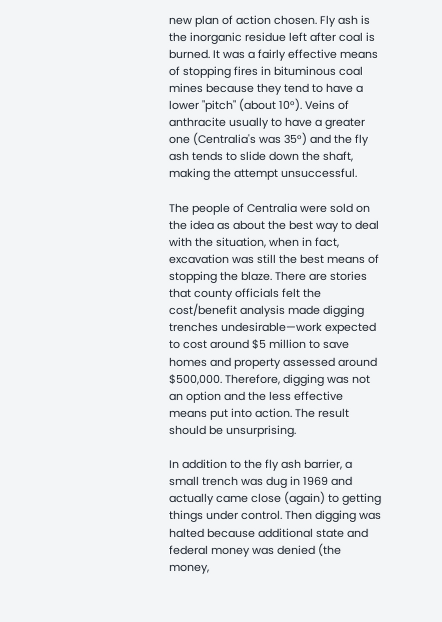new plan of action chosen. Fly ash is the inorganic residue left after coal is burned. It was a fairly effective means of stopping fires in bituminous coal mines because they tend to have a lower "pitch" (about 10°). Veins of anthracite usually to have a greater one (Centralia's was 35°) and the fly ash tends to slide down the shaft, making the attempt unsuccessful.

The people of Centralia were sold on the idea as about the best way to deal with the situation, when in fact, excavation was still the best means of stopping the blaze. There are stories that county officials felt the cost/benefit analysis made digging trenches undesirable—work expected to cost around $5 million to save homes and property assessed around $500,000. Therefore, digging was not an option and the less effective means put into action. The result should be unsurprising.

In addition to the fly ash barrier, a small trench was dug in 1969 and actually came close (again) to getting things under control. Then digging was halted because additional state and federal money was denied (the money,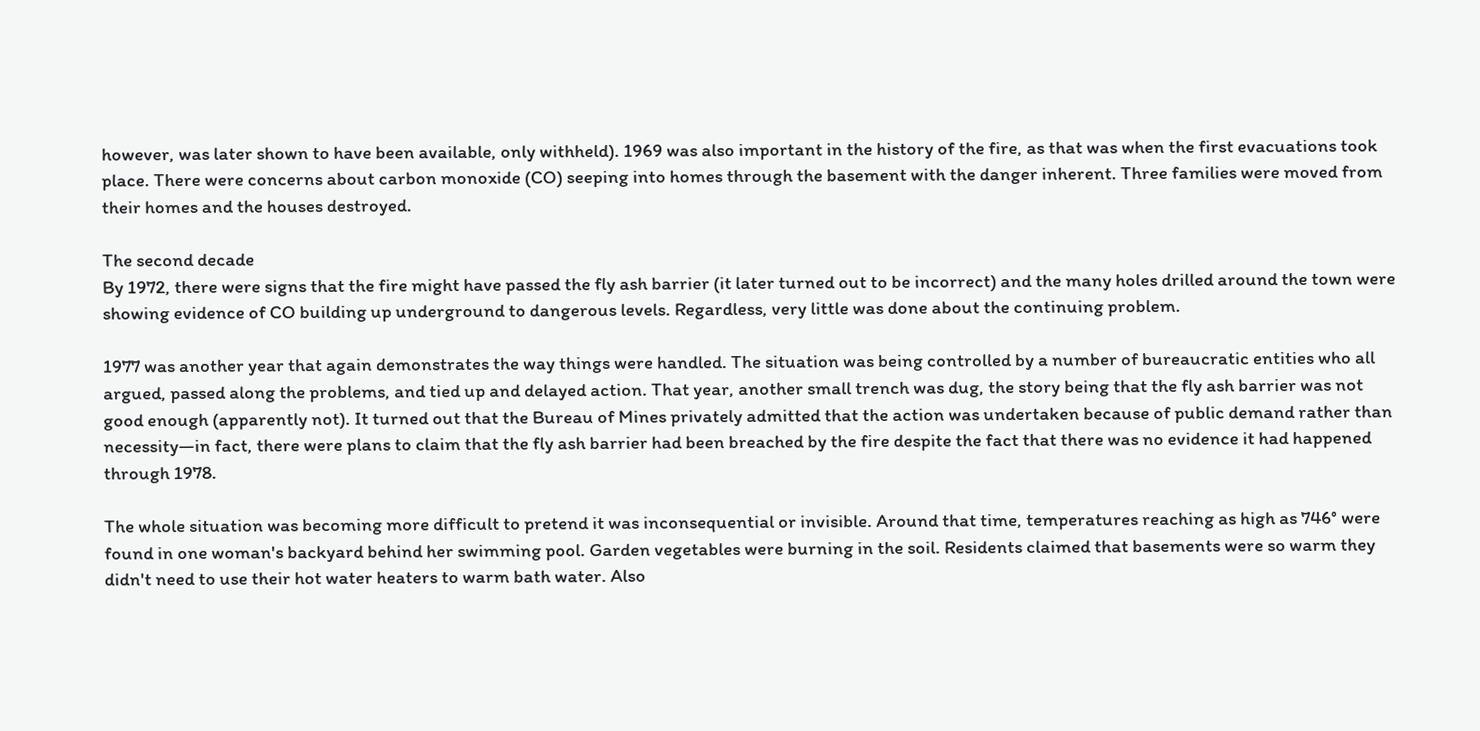however, was later shown to have been available, only withheld). 1969 was also important in the history of the fire, as that was when the first evacuations took place. There were concerns about carbon monoxide (CO) seeping into homes through the basement with the danger inherent. Three families were moved from their homes and the houses destroyed.

The second decade
By 1972, there were signs that the fire might have passed the fly ash barrier (it later turned out to be incorrect) and the many holes drilled around the town were showing evidence of CO building up underground to dangerous levels. Regardless, very little was done about the continuing problem.

1977 was another year that again demonstrates the way things were handled. The situation was being controlled by a number of bureaucratic entities who all argued, passed along the problems, and tied up and delayed action. That year, another small trench was dug, the story being that the fly ash barrier was not good enough (apparently not). It turned out that the Bureau of Mines privately admitted that the action was undertaken because of public demand rather than necessity—in fact, there were plans to claim that the fly ash barrier had been breached by the fire despite the fact that there was no evidence it had happened through 1978.

The whole situation was becoming more difficult to pretend it was inconsequential or invisible. Around that time, temperatures reaching as high as 746° were found in one woman's backyard behind her swimming pool. Garden vegetables were burning in the soil. Residents claimed that basements were so warm they didn't need to use their hot water heaters to warm bath water. Also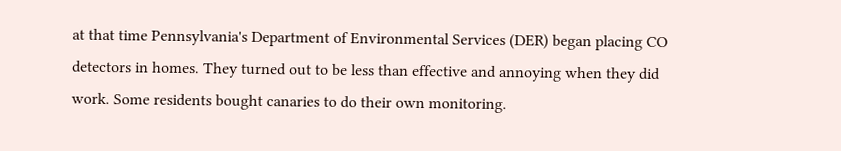at that time Pennsylvania's Department of Environmental Services (DER) began placing CO detectors in homes. They turned out to be less than effective and annoying when they did work. Some residents bought canaries to do their own monitoring.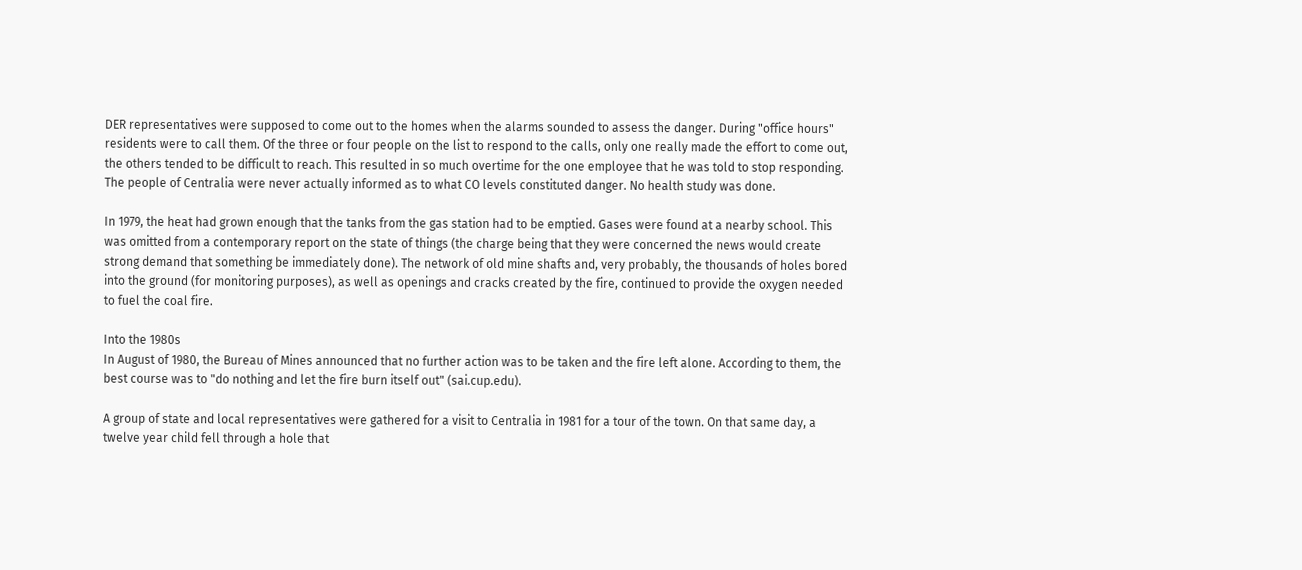DER representatives were supposed to come out to the homes when the alarms sounded to assess the danger. During "office hours" residents were to call them. Of the three or four people on the list to respond to the calls, only one really made the effort to come out, the others tended to be difficult to reach. This resulted in so much overtime for the one employee that he was told to stop responding. The people of Centralia were never actually informed as to what CO levels constituted danger. No health study was done.

In 1979, the heat had grown enough that the tanks from the gas station had to be emptied. Gases were found at a nearby school. This was omitted from a contemporary report on the state of things (the charge being that they were concerned the news would create strong demand that something be immediately done). The network of old mine shafts and, very probably, the thousands of holes bored into the ground (for monitoring purposes), as well as openings and cracks created by the fire, continued to provide the oxygen needed to fuel the coal fire.

Into the 1980s
In August of 1980, the Bureau of Mines announced that no further action was to be taken and the fire left alone. According to them, the best course was to "do nothing and let the fire burn itself out" (sai.cup.edu).

A group of state and local representatives were gathered for a visit to Centralia in 1981 for a tour of the town. On that same day, a twelve year child fell through a hole that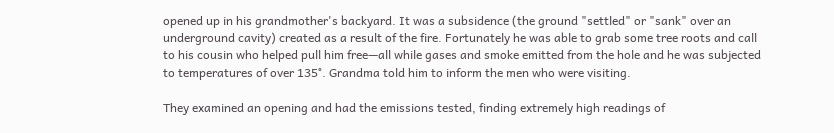opened up in his grandmother's backyard. It was a subsidence (the ground "settled" or "sank" over an underground cavity) created as a result of the fire. Fortunately he was able to grab some tree roots and call to his cousin who helped pull him free—all while gases and smoke emitted from the hole and he was subjected to temperatures of over 135°. Grandma told him to inform the men who were visiting.

They examined an opening and had the emissions tested, finding extremely high readings of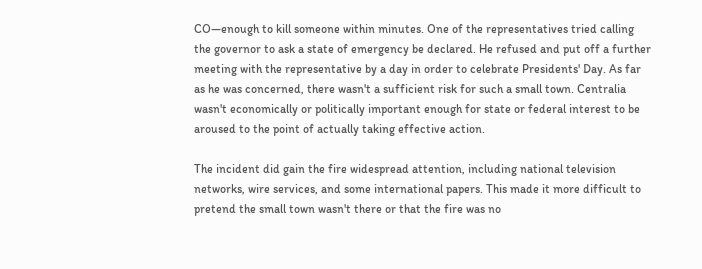CO—enough to kill someone within minutes. One of the representatives tried calling the governor to ask a state of emergency be declared. He refused and put off a further meeting with the representative by a day in order to celebrate Presidents' Day. As far as he was concerned, there wasn't a sufficient risk for such a small town. Centralia wasn't economically or politically important enough for state or federal interest to be aroused to the point of actually taking effective action.

The incident did gain the fire widespread attention, including national television networks, wire services, and some international papers. This made it more difficult to pretend the small town wasn't there or that the fire was no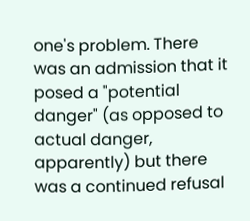one's problem. There was an admission that it posed a "potential danger" (as opposed to actual danger, apparently) but there was a continued refusal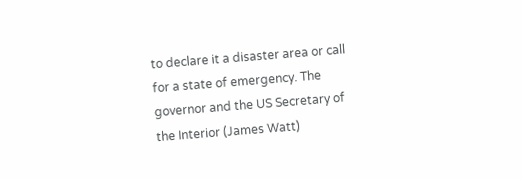to declare it a disaster area or call for a state of emergency. The governor and the US Secretary of the Interior (James Watt)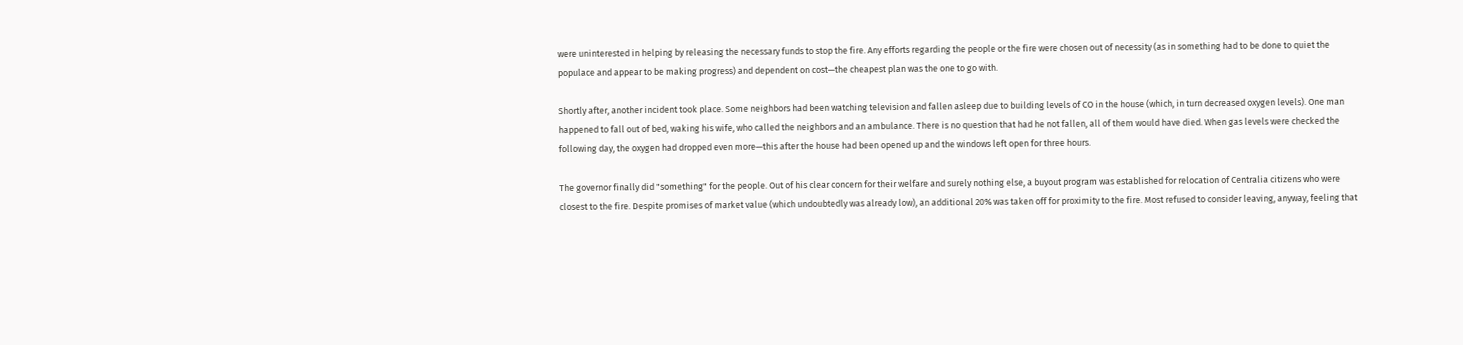were uninterested in helping by releasing the necessary funds to stop the fire. Any efforts regarding the people or the fire were chosen out of necessity (as in something had to be done to quiet the populace and appear to be making progress) and dependent on cost—the cheapest plan was the one to go with.

Shortly after, another incident took place. Some neighbors had been watching television and fallen asleep due to building levels of CO in the house (which, in turn decreased oxygen levels). One man happened to fall out of bed, waking his wife, who called the neighbors and an ambulance. There is no question that had he not fallen, all of them would have died. When gas levels were checked the following day, the oxygen had dropped even more—this after the house had been opened up and the windows left open for three hours.

The governor finally did "something" for the people. Out of his clear concern for their welfare and surely nothing else, a buyout program was established for relocation of Centralia citizens who were closest to the fire. Despite promises of market value (which undoubtedly was already low), an additional 20% was taken off for proximity to the fire. Most refused to consider leaving, anyway, feeling that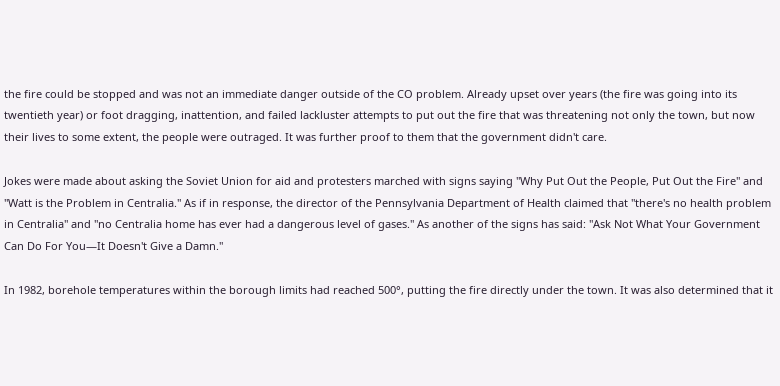the fire could be stopped and was not an immediate danger outside of the CO problem. Already upset over years (the fire was going into its twentieth year) or foot dragging, inattention, and failed lackluster attempts to put out the fire that was threatening not only the town, but now their lives to some extent, the people were outraged. It was further proof to them that the government didn't care.

Jokes were made about asking the Soviet Union for aid and protesters marched with signs saying "Why Put Out the People, Put Out the Fire" and "Watt is the Problem in Centralia." As if in response, the director of the Pennsylvania Department of Health claimed that "there's no health problem in Centralia" and "no Centralia home has ever had a dangerous level of gases." As another of the signs has said: "Ask Not What Your Government Can Do For You—It Doesn't Give a Damn."

In 1982, borehole temperatures within the borough limits had reached 500°, putting the fire directly under the town. It was also determined that it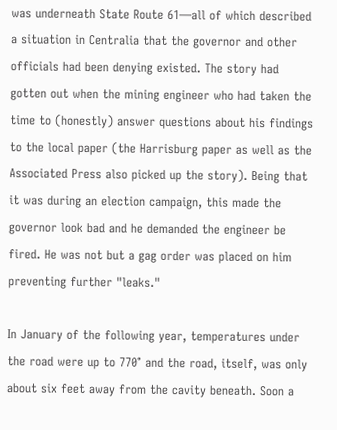was underneath State Route 61—all of which described a situation in Centralia that the governor and other officials had been denying existed. The story had gotten out when the mining engineer who had taken the time to (honestly) answer questions about his findings to the local paper (the Harrisburg paper as well as the Associated Press also picked up the story). Being that it was during an election campaign, this made the governor look bad and he demanded the engineer be fired. He was not but a gag order was placed on him preventing further "leaks."

In January of the following year, temperatures under the road were up to 770° and the road, itself, was only about six feet away from the cavity beneath. Soon a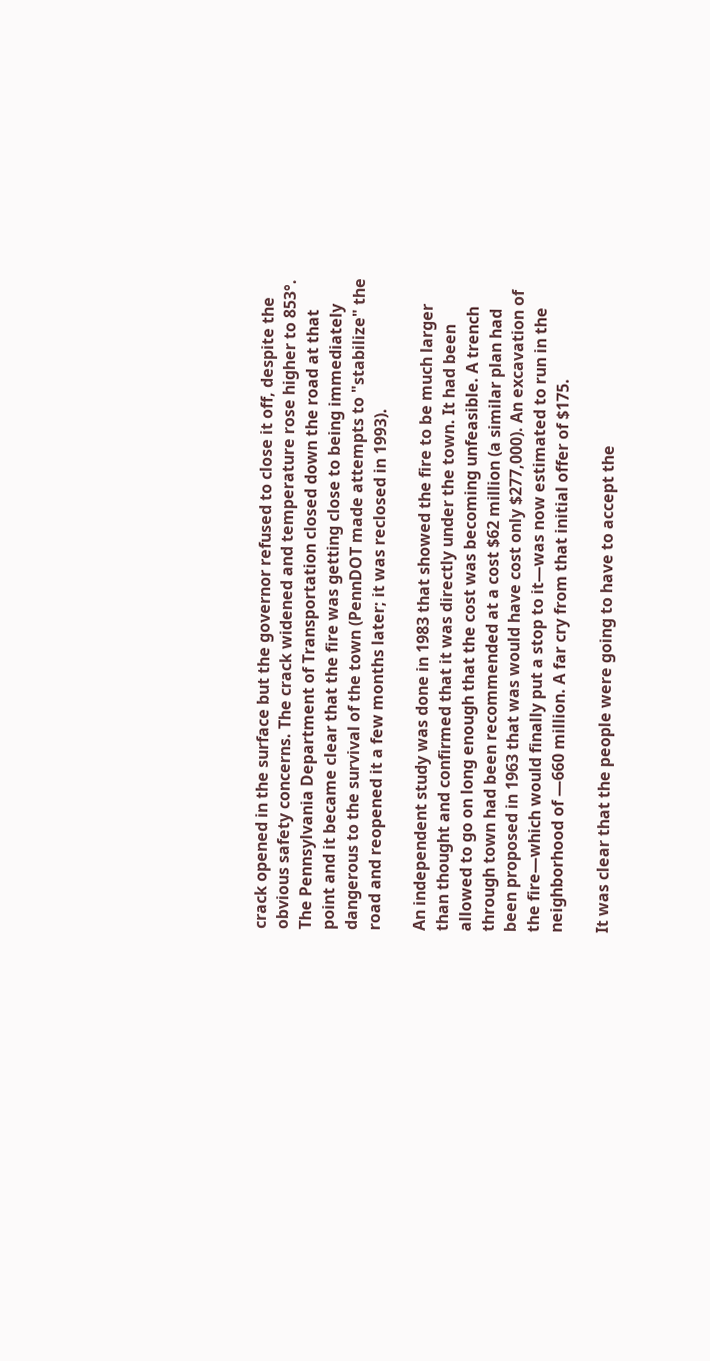crack opened in the surface but the governor refused to close it off, despite the obvious safety concerns. The crack widened and temperature rose higher to 853°. The Pennsylvania Department of Transportation closed down the road at that point and it became clear that the fire was getting close to being immediately dangerous to the survival of the town (PennDOT made attempts to "stabilize" the road and reopened it a few months later; it was reclosed in 1993).

An independent study was done in 1983 that showed the fire to be much larger than thought and confirmed that it was directly under the town. It had been allowed to go on long enough that the cost was becoming unfeasible. A trench through town had been recommended at a cost $62 million (a similar plan had been proposed in 1963 that was would have cost only $277,000). An excavation of the fire—which would finally put a stop to it—was now estimated to run in the neighborhood of —660 million. A far cry from that initial offer of $175.

It was clear that the people were going to have to accept the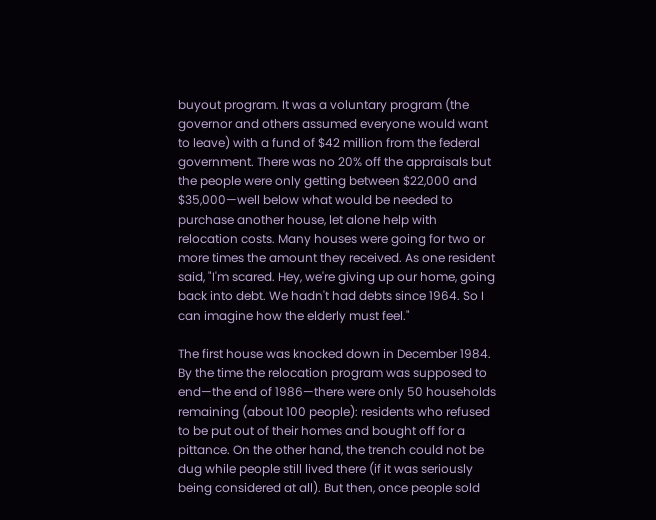buyout program. It was a voluntary program (the governor and others assumed everyone would want to leave) with a fund of $42 million from the federal government. There was no 20% off the appraisals but the people were only getting between $22,000 and $35,000—well below what would be needed to purchase another house, let alone help with relocation costs. Many houses were going for two or more times the amount they received. As one resident said, "I'm scared. Hey, we're giving up our home, going back into debt. We hadn't had debts since 1964. So I can imagine how the elderly must feel."

The first house was knocked down in December 1984. By the time the relocation program was supposed to end—the end of 1986—there were only 50 households remaining (about 100 people): residents who refused to be put out of their homes and bought off for a pittance. On the other hand, the trench could not be dug while people still lived there (if it was seriously being considered at all). But then, once people sold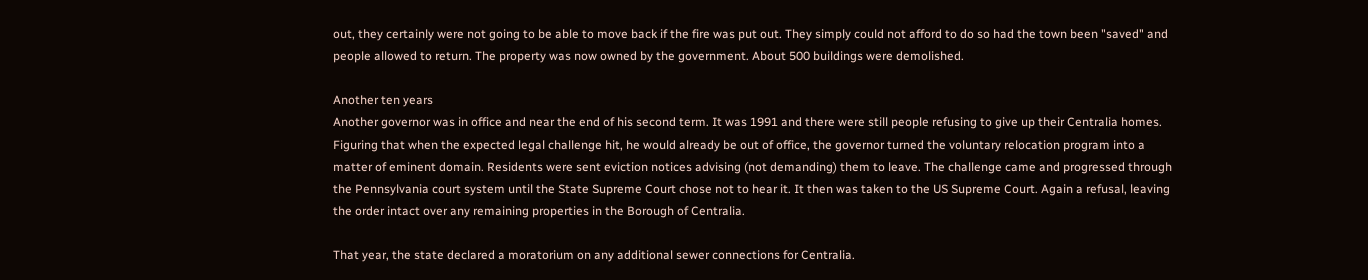out, they certainly were not going to be able to move back if the fire was put out. They simply could not afford to do so had the town been "saved" and people allowed to return. The property was now owned by the government. About 500 buildings were demolished.

Another ten years
Another governor was in office and near the end of his second term. It was 1991 and there were still people refusing to give up their Centralia homes. Figuring that when the expected legal challenge hit, he would already be out of office, the governor turned the voluntary relocation program into a matter of eminent domain. Residents were sent eviction notices advising (not demanding) them to leave. The challenge came and progressed through the Pennsylvania court system until the State Supreme Court chose not to hear it. It then was taken to the US Supreme Court. Again a refusal, leaving the order intact over any remaining properties in the Borough of Centralia.

That year, the state declared a moratorium on any additional sewer connections for Centralia.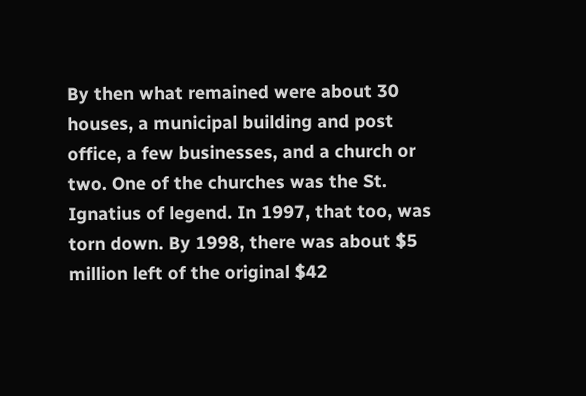By then what remained were about 30 houses, a municipal building and post office, a few businesses, and a church or two. One of the churches was the St. Ignatius of legend. In 1997, that too, was torn down. By 1998, there was about $5 million left of the original $42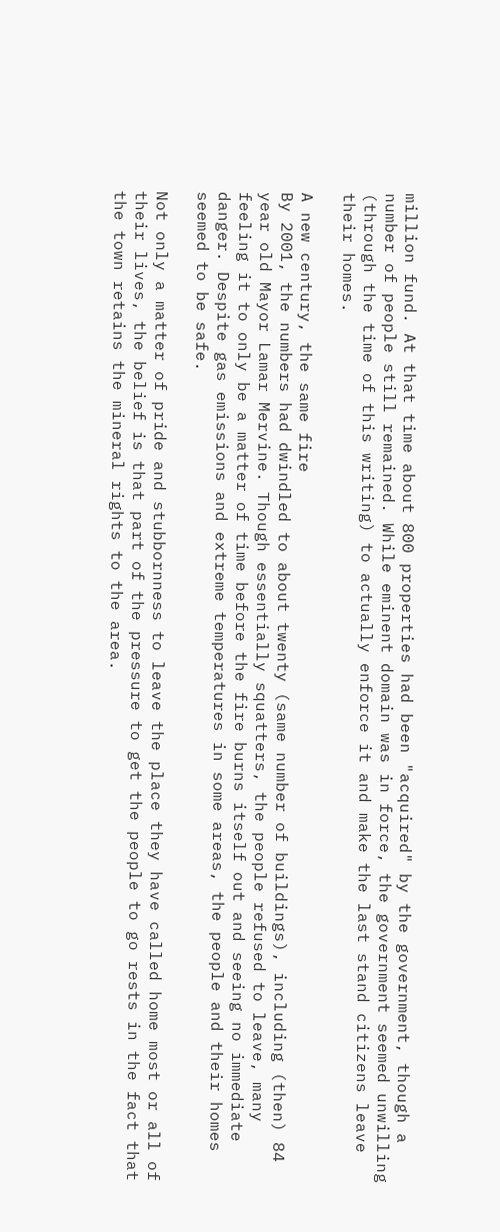million fund. At that time about 800 properties had been "acquired" by the government, though a number of people still remained. While eminent domain was in force, the government seemed unwilling (through the time of this writing) to actually enforce it and make the last stand citizens leave their homes.

A new century, the same fire
By 2001, the numbers had dwindled to about twenty (same number of buildings), including (then) 84 year old Mayor Lamar Mervine. Though essentially squatters, the people refused to leave, many feeling it to only be a matter of time before the fire burns itself out and seeing no immediate danger. Despite gas emissions and extreme temperatures in some areas, the people and their homes seemed to be safe.

Not only a matter of pride and stubbornness to leave the place they have called home most or all of their lives, the belief is that part of the pressure to get the people to go rests in the fact that the town retains the mineral rights to the area.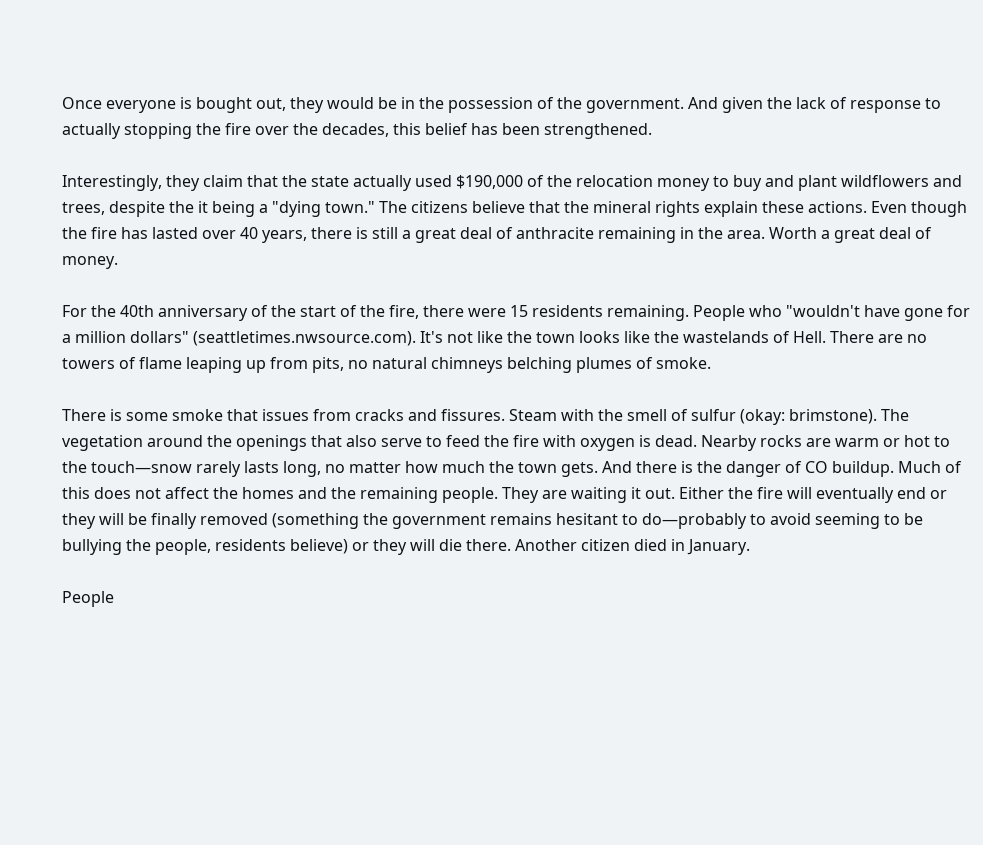Once everyone is bought out, they would be in the possession of the government. And given the lack of response to actually stopping the fire over the decades, this belief has been strengthened.

Interestingly, they claim that the state actually used $190,000 of the relocation money to buy and plant wildflowers and trees, despite the it being a "dying town." The citizens believe that the mineral rights explain these actions. Even though the fire has lasted over 40 years, there is still a great deal of anthracite remaining in the area. Worth a great deal of money.

For the 40th anniversary of the start of the fire, there were 15 residents remaining. People who "wouldn't have gone for a million dollars" (seattletimes.nwsource.com). It's not like the town looks like the wastelands of Hell. There are no towers of flame leaping up from pits, no natural chimneys belching plumes of smoke.

There is some smoke that issues from cracks and fissures. Steam with the smell of sulfur (okay: brimstone). The vegetation around the openings that also serve to feed the fire with oxygen is dead. Nearby rocks are warm or hot to the touch—snow rarely lasts long, no matter how much the town gets. And there is the danger of CO buildup. Much of this does not affect the homes and the remaining people. They are waiting it out. Either the fire will eventually end or they will be finally removed (something the government remains hesitant to do—probably to avoid seeming to be bullying the people, residents believe) or they will die there. Another citizen died in January.

People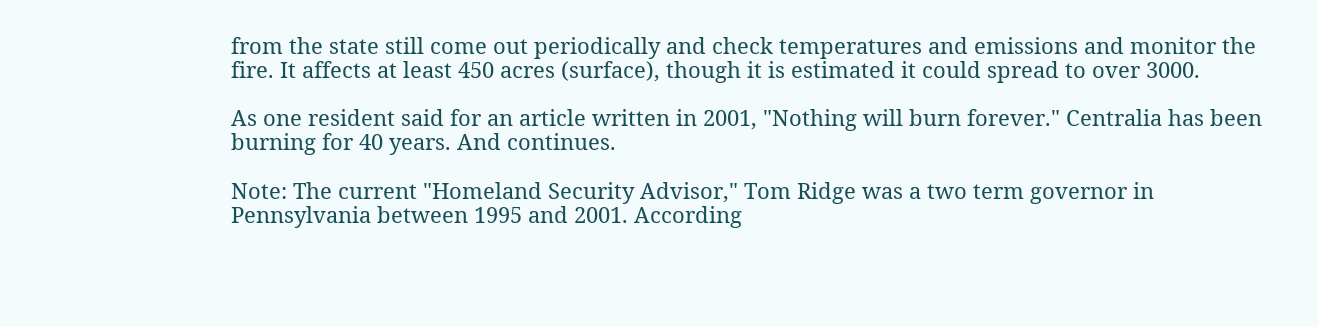from the state still come out periodically and check temperatures and emissions and monitor the fire. It affects at least 450 acres (surface), though it is estimated it could spread to over 3000.

As one resident said for an article written in 2001, "Nothing will burn forever." Centralia has been burning for 40 years. And continues.

Note: The current "Homeland Security Advisor," Tom Ridge was a two term governor in Pennsylvania between 1995 and 2001. According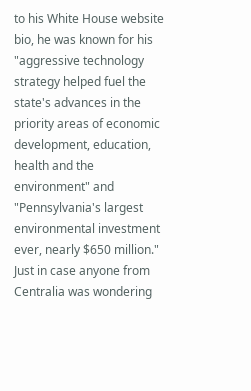to his White House website bio, he was known for his "aggressive technology strategy helped fuel the state's advances in the priority areas of economic development, education, health and the environment" and "Pennsylvania's largest environmental investment ever, nearly $650 million." Just in case anyone from Centralia was wondering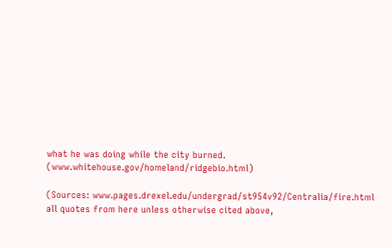what he was doing while the city burned. (www.whitehouse.gov/homeland/ridgebio.html)

(Sources: www.pages.drexel.edu/undergrad/st954v92/Centralia/fire.html all quotes from here unless otherwise cited above,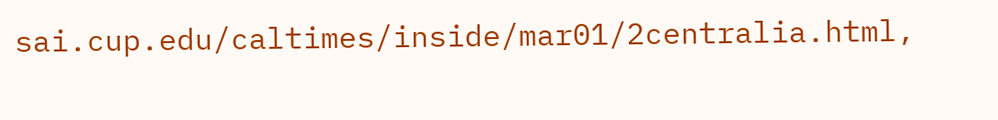sai.cup.edu/caltimes/inside/mar01/2centralia.html,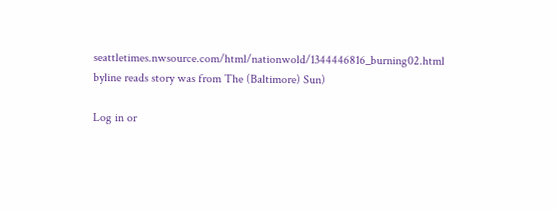seattletimes.nwsource.com/html/nationwold/1344446816_burning02.html byline reads story was from The (Baltimore) Sun)

Log in or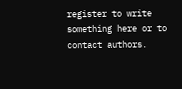register to write something here or to contact authors.